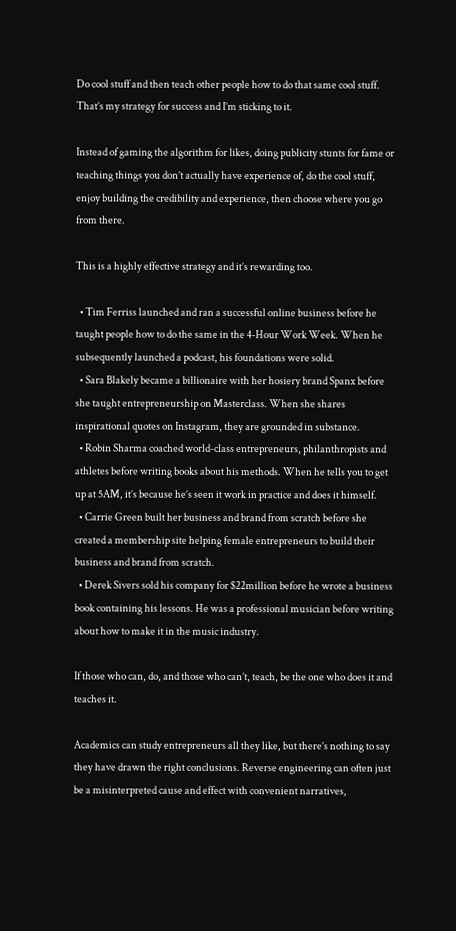Do cool stuff and then teach other people how to do that same cool stuff. That’s my strategy for success and I’m sticking to it.

Instead of gaming the algorithm for likes, doing publicity stunts for fame or teaching things you don’t actually have experience of, do the cool stuff, enjoy building the credibility and experience, then choose where you go from there.

This is a highly effective strategy and it’s rewarding too.

  • Tim Ferriss launched and ran a successful online business before he taught people how to do the same in the 4-Hour Work Week. When he subsequently launched a podcast, his foundations were solid.
  • Sara Blakely became a billionaire with her hosiery brand Spanx before she taught entrepreneurship on Masterclass. When she shares inspirational quotes on Instagram, they are grounded in substance.
  • Robin Sharma coached world-class entrepreneurs, philanthropists and athletes before writing books about his methods. When he tells you to get up at 5AM, it’s because he’s seen it work in practice and does it himself.
  • Carrie Green built her business and brand from scratch before she created a membership site helping female entrepreneurs to build their business and brand from scratch.
  • Derek Sivers sold his company for $22million before he wrote a business book containing his lessons. He was a professional musician before writing about how to make it in the music industry.

If those who can, do, and those who can’t, teach, be the one who does it and teaches it.

Academics can study entrepreneurs all they like, but there’s nothing to say they have drawn the right conclusions. Reverse engineering can often just be a misinterpreted cause and effect with convenient narratives,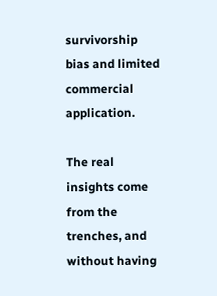survivorship bias and limited commercial application.

The real insights come from the trenches, and without having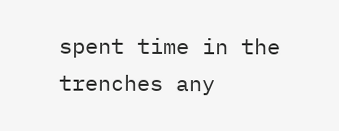spent time in the trenches any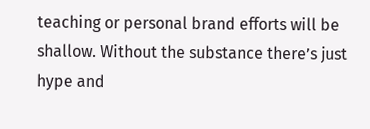teaching or personal brand efforts will be shallow. Without the substance there’s just hype and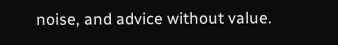noise, and advice without value.